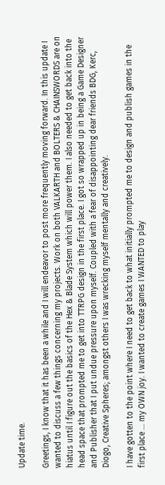Update time.

Greetings, I know that it has been a while and I will endeavor to post more frequently moving forward. In this update I wanted to discuss a few things concerning my projects. Work on both VALKARTH and BOLTERS & CHAINSWORDS are on hiatus until I figure out the basics of the Hex & Blade System which will power them. I also needed to get back into the head space that prompted me to get into TTRPG design in the first place. I got so wrapped up in being a Game Designer and Publisher that I put undue pressure upon myself. Coupled with a fear of disappointing dear friends BDG, Kerc, Diogo, Creative Spheres; amongst others I was wrecking myself mentally and creatively.

I have gotten to the point where I need to get back to what initially prompted me to design and publish games in the first place … my OWN joy. I wanted to create games I WANTED to play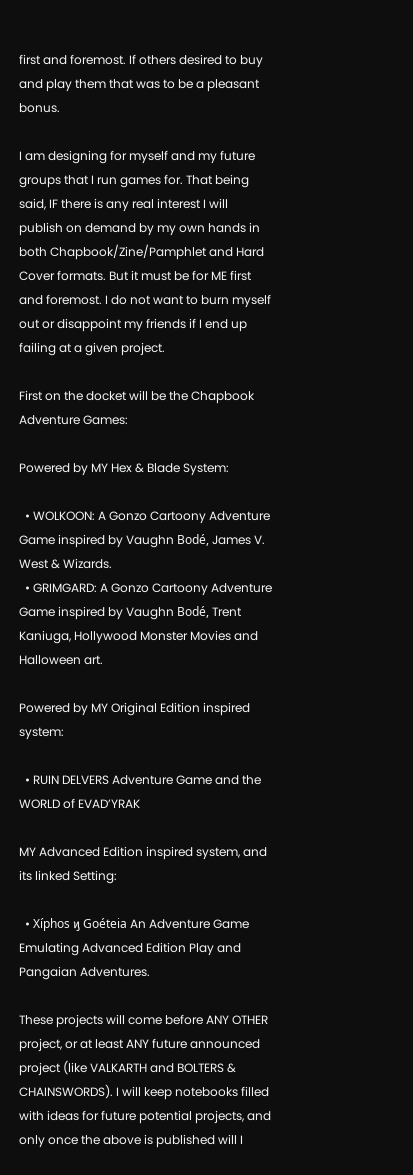first and foremost. If others desired to buy and play them that was to be a pleasant bonus.

I am designing for myself and my future groups that I run games for. That being said, IF there is any real interest I will publish on demand by my own hands in both Chapbook/Zine/Pamphlet and Hard Cover formats. But it must be for ME first and foremost. I do not want to burn myself out or disappoint my friends if I end up failing at a given project.

First on the docket will be the Chapbook Adventure Games:

Powered by MY Hex & Blade System:

  • WOLKOON: A Gonzo Cartoony Adventure Game inspired by Vaughn Bodé, James V. West & Wizards.
  • GRIMGARD: A Gonzo Cartoony Adventure Game inspired by Vaughn Bodé, Trent Kaniuga, Hollywood Monster Movies and Halloween art.

Powered by MY Original Edition inspired system:

  • RUIN DELVERS Adventure Game and the WORLD of EVAD’YRAK

MY Advanced Edition inspired system, and its linked Setting:

  • Xíphos ϗ Goéteia An Adventure Game Emulating Advanced Edition Play and Pangaian Adventures.

These projects will come before ANY OTHER project, or at least ANY future announced project (like VALKARTH and BOLTERS & CHAINSWORDS). I will keep notebooks filled with ideas for future potential projects, and only once the above is published will I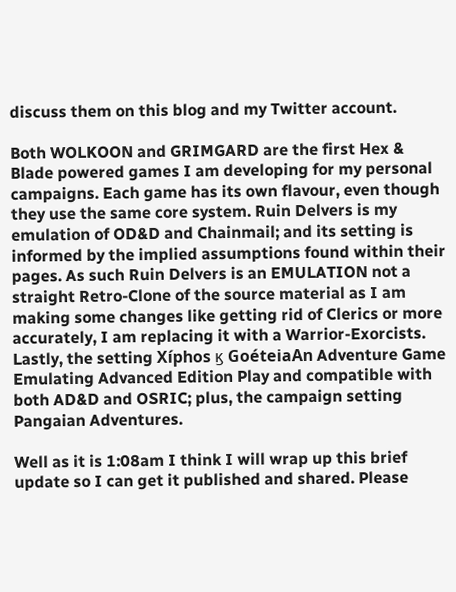discuss them on this blog and my Twitter account.

Both WOLKOON and GRIMGARD are the first Hex & Blade powered games I am developing for my personal campaigns. Each game has its own flavour, even though they use the same core system. Ruin Delvers is my emulation of OD&D and Chainmail; and its setting is informed by the implied assumptions found within their pages. As such Ruin Delvers is an EMULATION not a straight Retro-Clone of the source material as I am making some changes like getting rid of Clerics or more accurately, I am replacing it with a Warrior-Exorcists. Lastly, the setting Xíphos ϗ GoéteiaAn Adventure Game Emulating Advanced Edition Play and compatible with both AD&D and OSRIC; plus, the campaign setting Pangaian Adventures.

Well as it is 1:08am I think I will wrap up this brief update so I can get it published and shared. Please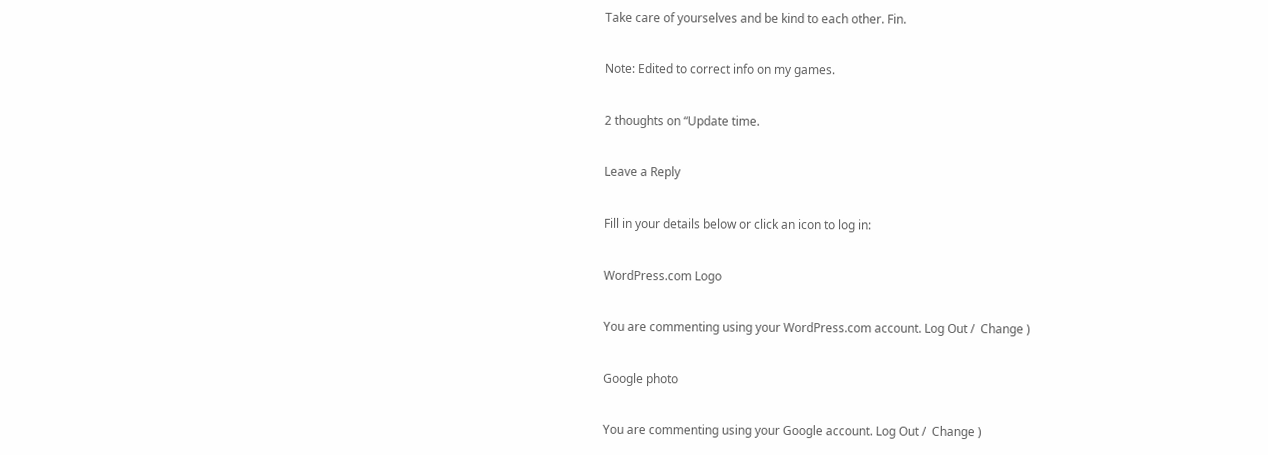Take care of yourselves and be kind to each other. Fin.

Note: Edited to correct info on my games.

2 thoughts on “Update time.

Leave a Reply

Fill in your details below or click an icon to log in:

WordPress.com Logo

You are commenting using your WordPress.com account. Log Out /  Change )

Google photo

You are commenting using your Google account. Log Out /  Change )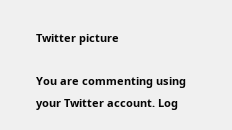Twitter picture

You are commenting using your Twitter account. Log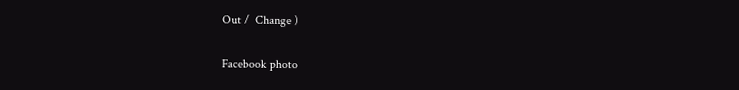Out /  Change )

Facebook photo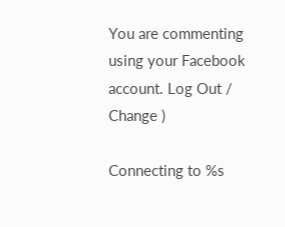You are commenting using your Facebook account. Log Out /  Change )

Connecting to %s